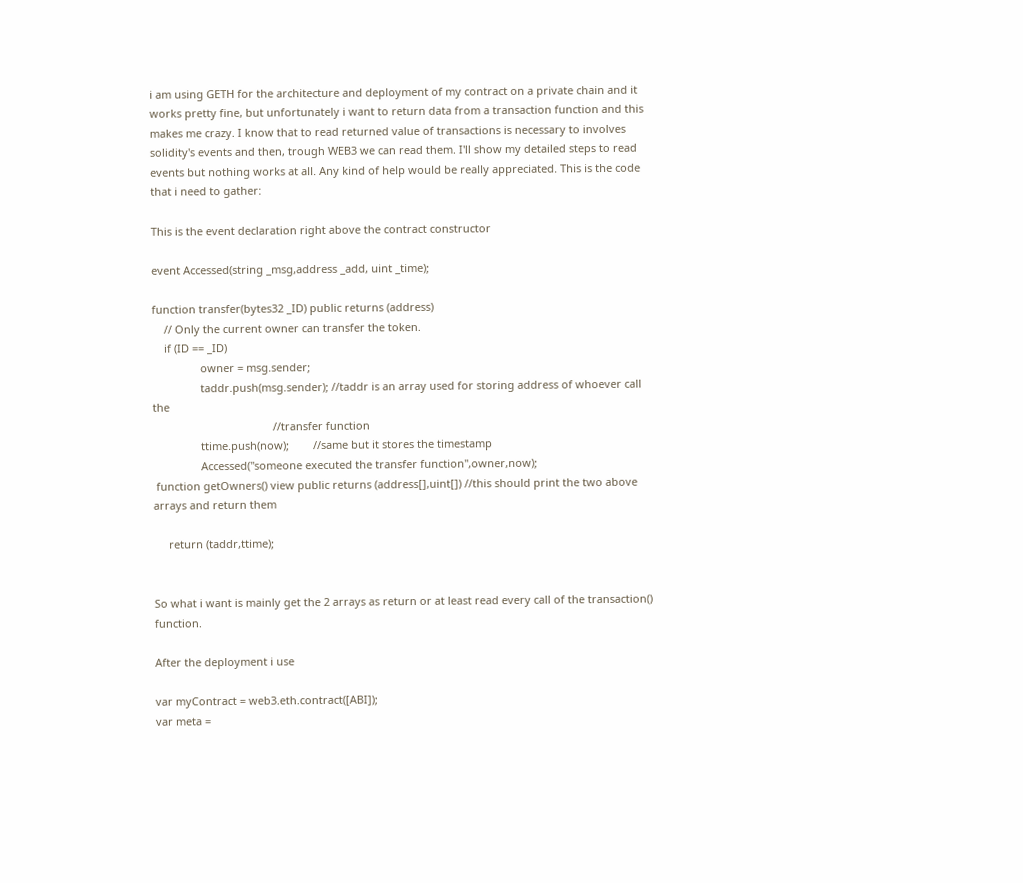i am using GETH for the architecture and deployment of my contract on a private chain and it works pretty fine, but unfortunately i want to return data from a transaction function and this makes me crazy. I know that to read returned value of transactions is necessary to involves solidity's events and then, trough WEB3 we can read them. I'll show my detailed steps to read events but nothing works at all. Any kind of help would be really appreciated. This is the code that i need to gather:

This is the event declaration right above the contract constructor

event Accessed(string _msg,address _add, uint _time);

function transfer(bytes32 _ID) public returns (address)
    // Only the current owner can transfer the token.
    if (ID == _ID)
                owner = msg.sender;
                taddr.push(msg.sender); //taddr is an array used for storing address of whoever call the
                                        //transfer function
                ttime.push(now);        //same but it stores the timestamp
                Accessed("someone executed the transfer function",owner,now);
 function getOwners() view public returns (address[],uint[]) //this should print the two above arrays and return them

     return (taddr,ttime);


So what i want is mainly get the 2 arrays as return or at least read every call of the transaction() function.

After the deployment i use

var myContract = web3.eth.contract([ABI]);
var meta =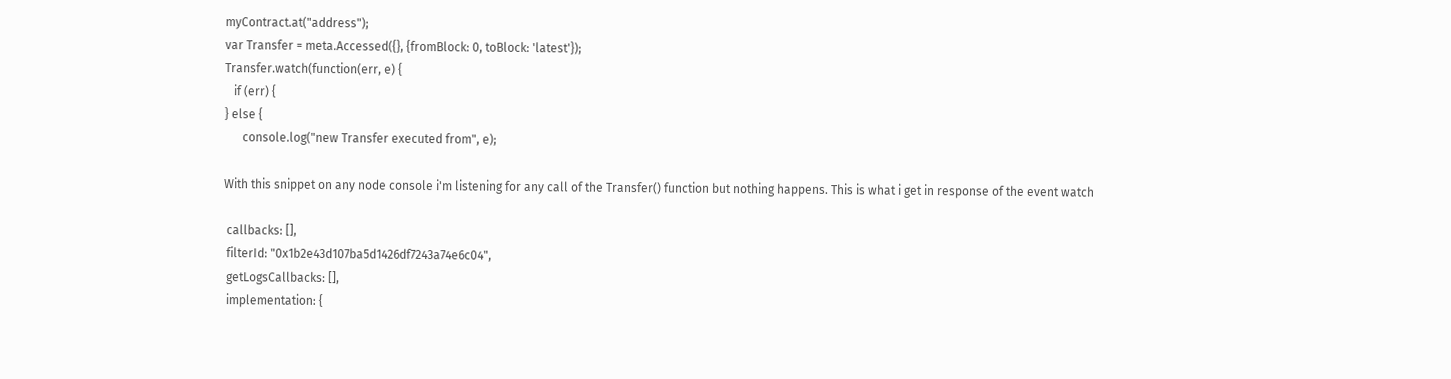myContract.at("address");
var Transfer = meta.Accessed({}, {fromBlock: 0, toBlock: 'latest'});
Transfer.watch(function(err, e) {
   if (err) {
} else {
      console.log("new Transfer executed from", e);

With this snippet on any node console i'm listening for any call of the Transfer() function but nothing happens. This is what i get in response of the event watch

 callbacks: [],
 filterId: "0x1b2e43d107ba5d1426df7243a74e6c04",
 getLogsCallbacks: [],
 implementation: {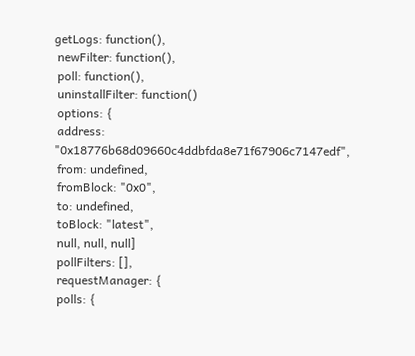getLogs: function(),
 newFilter: function(),
 poll: function(),
 uninstallFilter: function()
 options: {
 address: "0x18776b68d09660c4ddbfda8e71f67906c7147edf",
 from: undefined,
 fromBlock: "0x0",
 to: undefined,
 toBlock: "latest",
 null, null, null]
 pollFilters: [],
 requestManager: {
 polls: {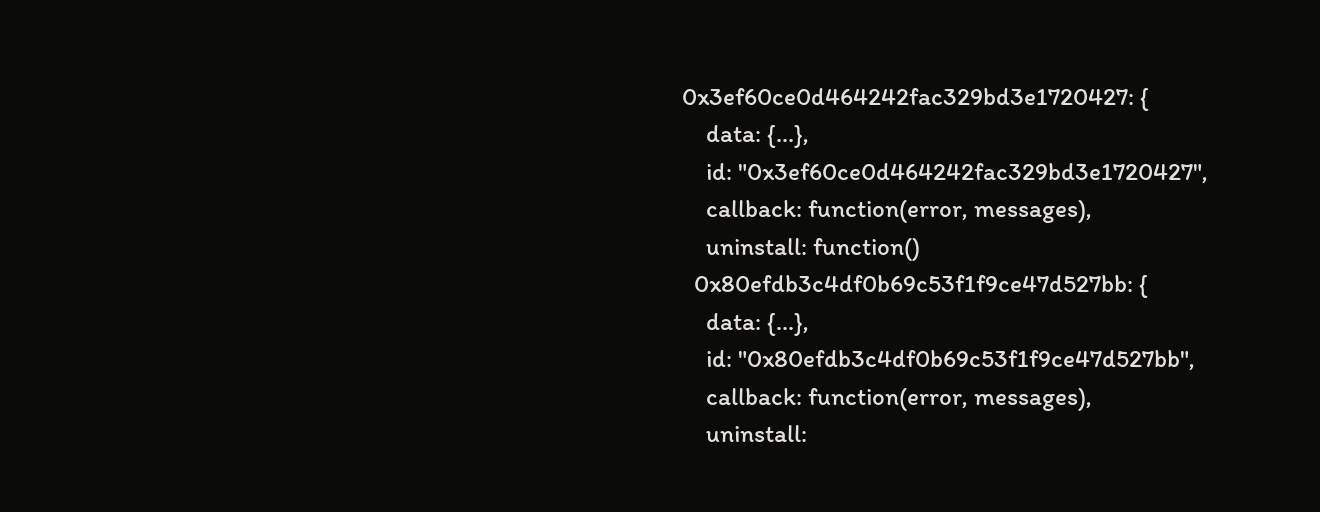0x3ef60ce0d464242fac329bd3e1720427: {
    data: {...},
    id: "0x3ef60ce0d464242fac329bd3e1720427",
    callback: function(error, messages),
    uninstall: function()
  0x80efdb3c4df0b69c53f1f9ce47d527bb: {
    data: {...},
    id: "0x80efdb3c4df0b69c53f1f9ce47d527bb",
    callback: function(error, messages),
    uninstall: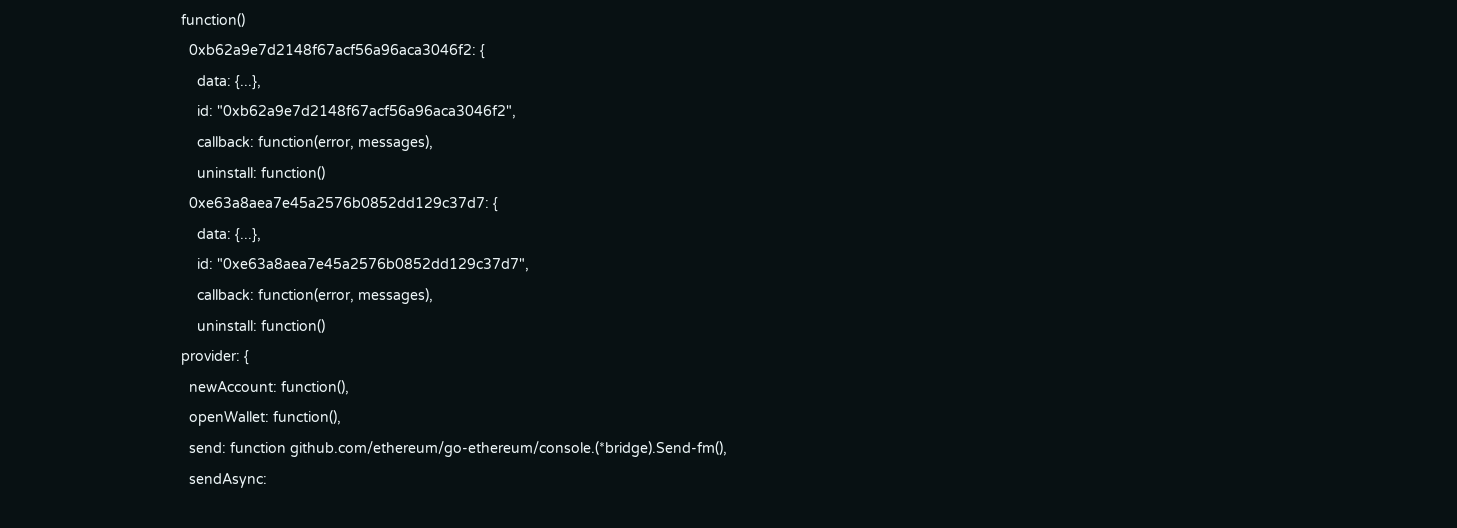function()
  0xb62a9e7d2148f67acf56a96aca3046f2: {
    data: {...},
    id: "0xb62a9e7d2148f67acf56a96aca3046f2",
    callback: function(error, messages),
    uninstall: function()
  0xe63a8aea7e45a2576b0852dd129c37d7: {
    data: {...},
    id: "0xe63a8aea7e45a2576b0852dd129c37d7",
    callback: function(error, messages),
    uninstall: function()
provider: {
  newAccount: function(),
  openWallet: function(),
  send: function github.com/ethereum/go-ethereum/console.(*bridge).Send-fm(),
  sendAsync: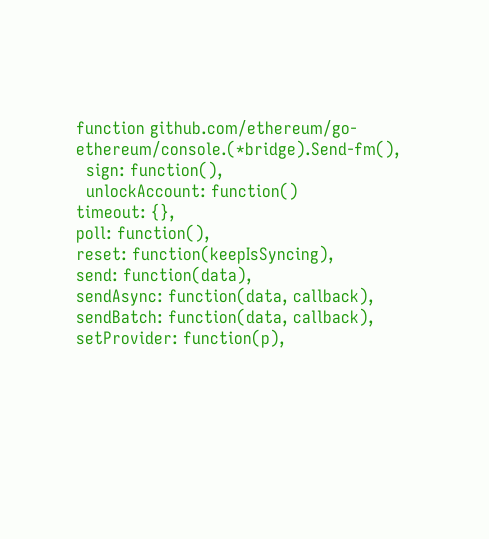function github.com/ethereum/go-ethereum/console.(*bridge).Send-fm(),
  sign: function(),
  unlockAccount: function()
timeout: {},
poll: function(),
reset: function(keepIsSyncing),
send: function(data),
sendAsync: function(data, callback),
sendBatch: function(data, callback),
setProvider: function(p),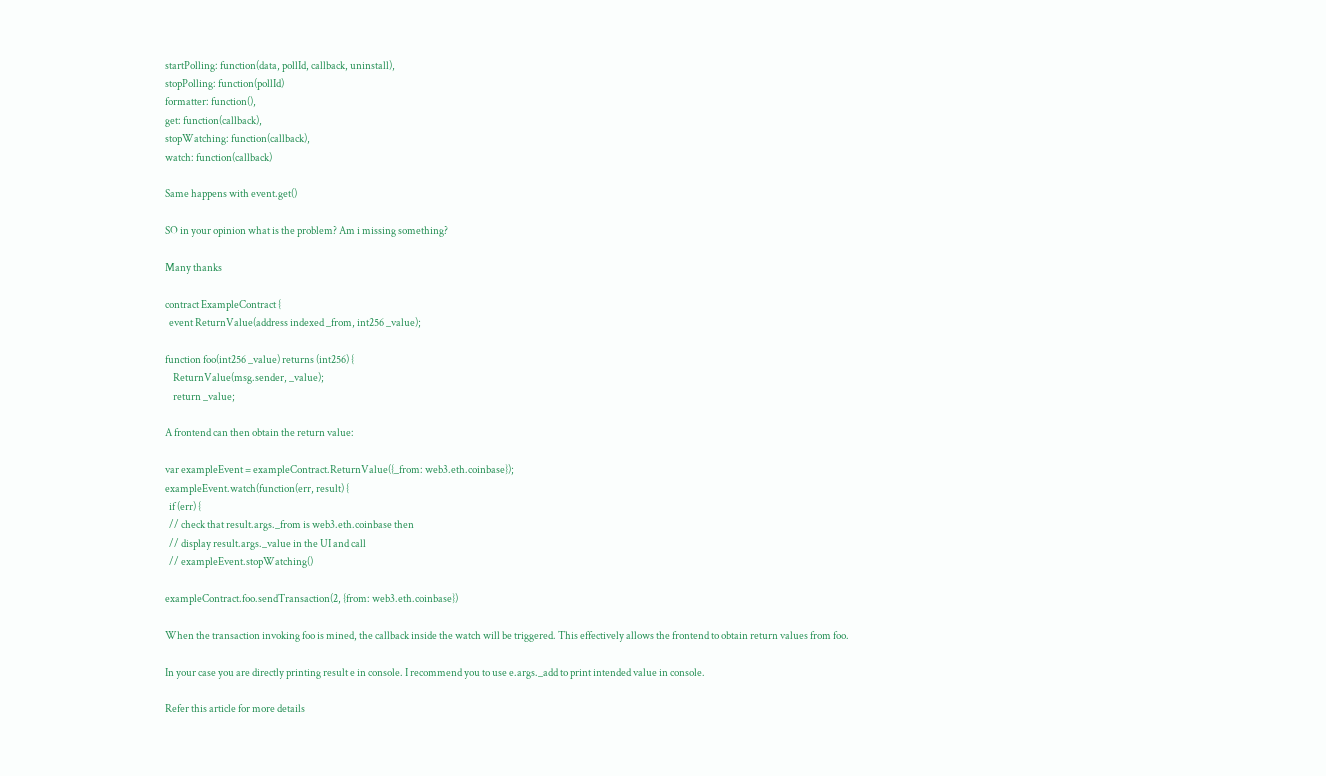startPolling: function(data, pollId, callback, uninstall),
stopPolling: function(pollId)
formatter: function(),
get: function(callback),
stopWatching: function(callback),
watch: function(callback)

Same happens with event.get()

SO in your opinion what is the problem? Am i missing something?

Many thanks

contract ExampleContract {
  event ReturnValue(address indexed _from, int256 _value);

function foo(int256 _value) returns (int256) {
    ReturnValue(msg.sender, _value);
    return _value;

A frontend can then obtain the return value:

var exampleEvent = exampleContract.ReturnValue({_from: web3.eth.coinbase});
exampleEvent.watch(function(err, result) {
  if (err) {
  // check that result.args._from is web3.eth.coinbase then
  // display result.args._value in the UI and call
  // exampleEvent.stopWatching()

exampleContract.foo.sendTransaction(2, {from: web3.eth.coinbase})

When the transaction invoking foo is mined, the callback inside the watch will be triggered. This effectively allows the frontend to obtain return values from foo.

In your case you are directly printing result e in console. I recommend you to use e.args._add to print intended value in console.

Refer this article for more details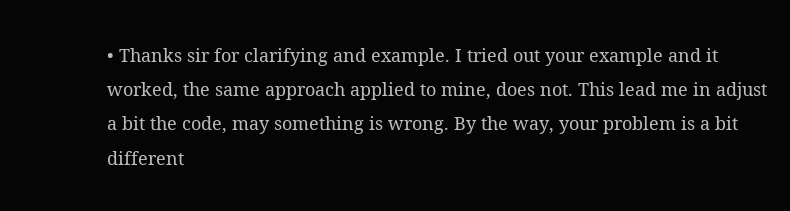• Thanks sir for clarifying and example. I tried out your example and it worked, the same approach applied to mine, does not. This lead me in adjust a bit the code, may something is wrong. By the way, your problem is a bit different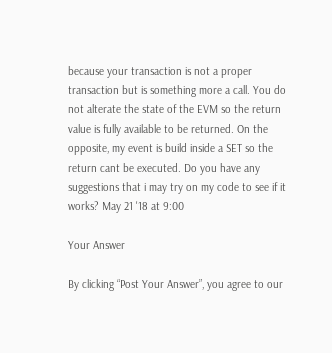because your transaction is not a proper transaction but is something more a call. You do not alterate the state of the EVM so the return value is fully available to be returned. On the opposite, my event is build inside a SET so the return cant be executed. Do you have any suggestions that i may try on my code to see if it works? May 21 '18 at 9:00

Your Answer

By clicking “Post Your Answer”, you agree to our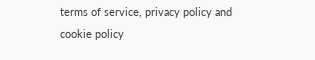terms of service, privacy policy and cookie policy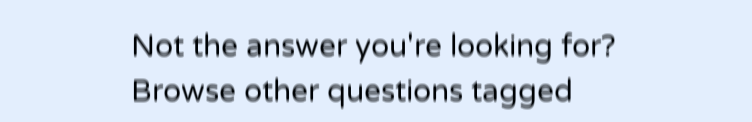Not the answer you're looking for? Browse other questions tagged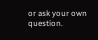or ask your own question.